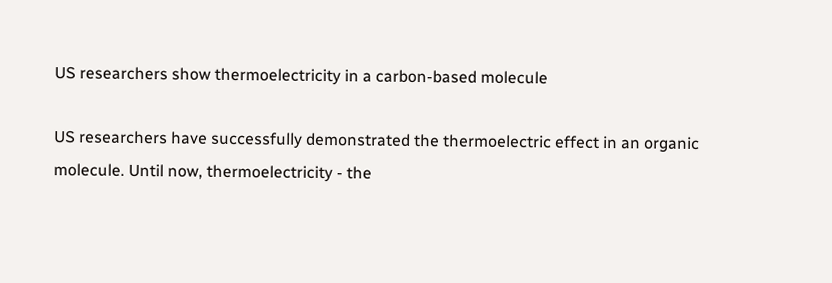US researchers show thermoelectricity in a carbon-based molecule

US researchers have successfully demonstrated the thermoelectric effect in an organic molecule. Until now, thermoelectricity - the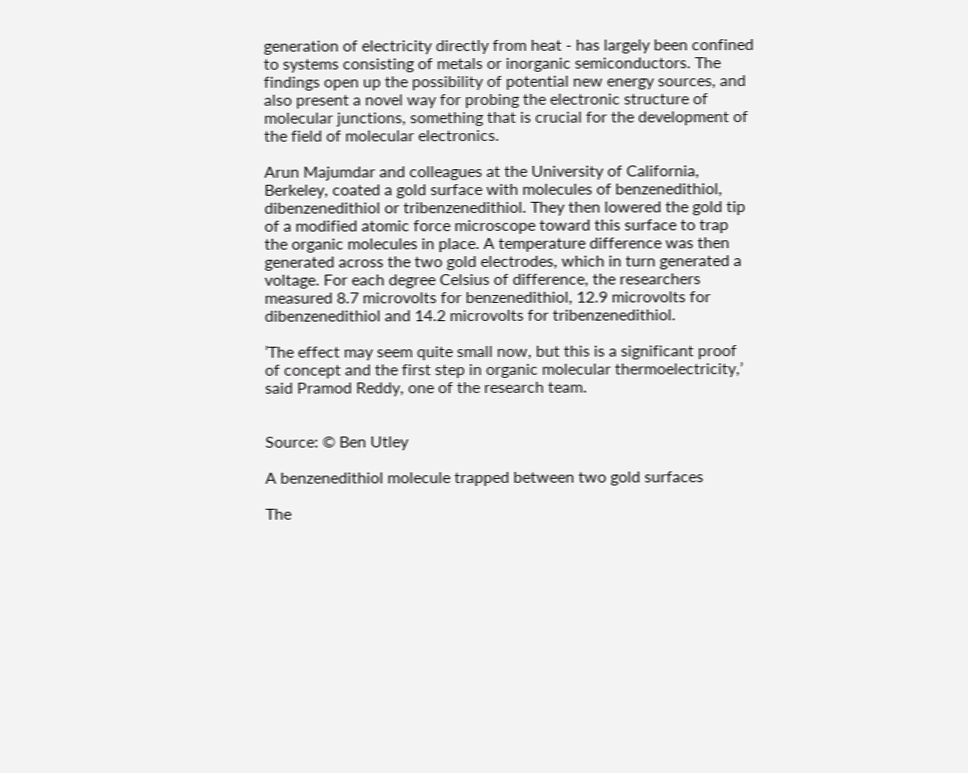generation of electricity directly from heat - has largely been confined to systems consisting of metals or inorganic semiconductors. The findings open up the possibility of potential new energy sources, and also present a novel way for probing the electronic structure of molecular junctions, something that is crucial for the development of the field of molecular electronics.

Arun Majumdar and colleagues at the University of California, Berkeley, coated a gold surface with molecules of benzenedithiol, dibenzenedithiol or tribenzenedithiol. They then lowered the gold tip of a modified atomic force microscope toward this surface to trap the organic molecules in place. A temperature difference was then generated across the two gold electrodes, which in turn generated a voltage. For each degree Celsius of difference, the researchers measured 8.7 microvolts for benzenedithiol, 12.9 microvolts for dibenzenedithiol and 14.2 microvolts for tribenzenedithiol.

’The effect may seem quite small now, but this is a significant proof of concept and the first step in organic molecular thermoelectricity,’ said Pramod Reddy, one of the research team.


Source: © Ben Utley

A benzenedithiol molecule trapped between two gold surfaces

The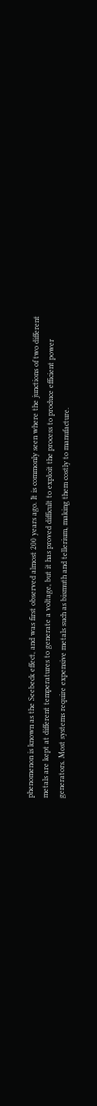phenomenon is known as the Seebeck effect, and was first observed almost 200 years ago. It is commonly seen where the junctions of two different metals are kept at different temperatures to generate a voltage, but it has proved difficult to exploit the process to produce efficient power generators. Most systems require expensive metals such as bismuth and tellerium, making them costly to manufacture.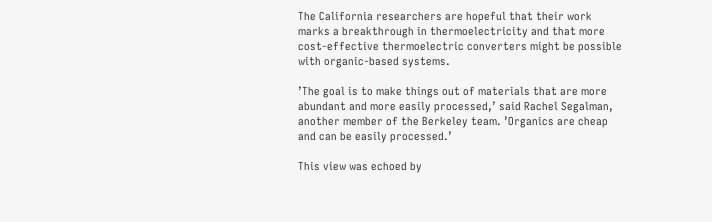The California researchers are hopeful that their work marks a breakthrough in thermoelectricity and that more cost-effective thermoelectric converters might be possible with organic-based systems.

’The goal is to make things out of materials that are more abundant and more easily processed,’ said Rachel Segalman, another member of the Berkeley team. ’Organics are cheap and can be easily processed.’

This view was echoed by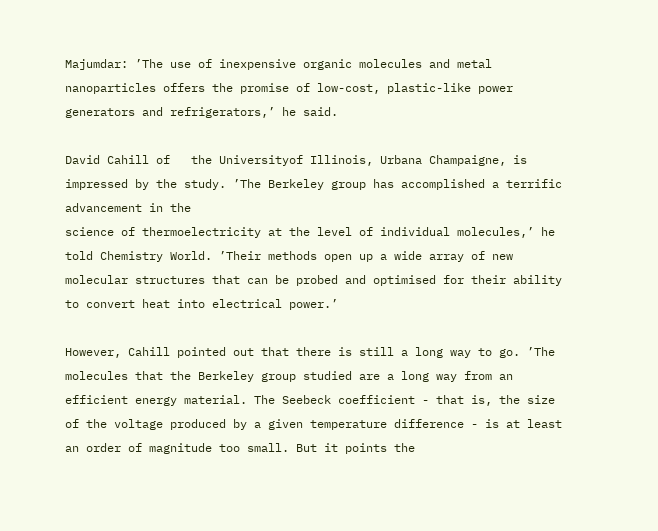Majumdar: ’The use of inexpensive organic molecules and metal nanoparticles offers the promise of low-cost, plastic-like power generators and refrigerators,’ he said.

David Cahill of   the Universityof Illinois, Urbana Champaigne, is impressed by the study. ’The Berkeley group has accomplished a terrific advancement in the
science of thermoelectricity at the level of individual molecules,’ he told Chemistry World. ’Their methods open up a wide array of new molecular structures that can be probed and optimised for their ability to convert heat into electrical power.’

However, Cahill pointed out that there is still a long way to go. ’The molecules that the Berkeley group studied are a long way from an efficient energy material. The Seebeck coefficient - that is, the size of the voltage produced by a given temperature difference - is at least an order of magnitude too small. But it points the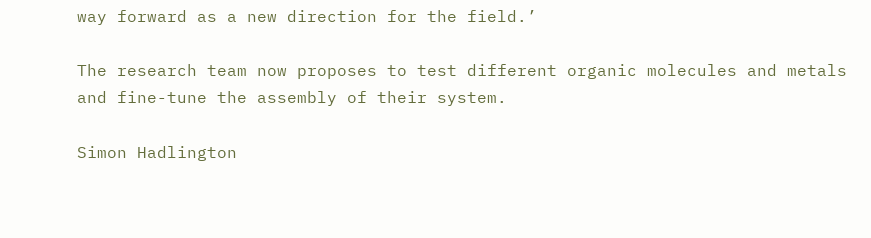way forward as a new direction for the field.’

The research team now proposes to test different organic molecules and metals and fine-tune the assembly of their system.

Simon Hadlington